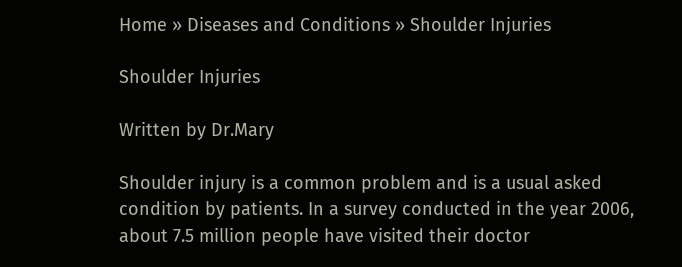Home » Diseases and Conditions » Shoulder Injuries

Shoulder Injuries

Written by Dr.Mary

Shoulder injury is a common problem and is a usual asked condition by patients. In a survey conducted in the year 2006, about 7.5 million people have visited their doctor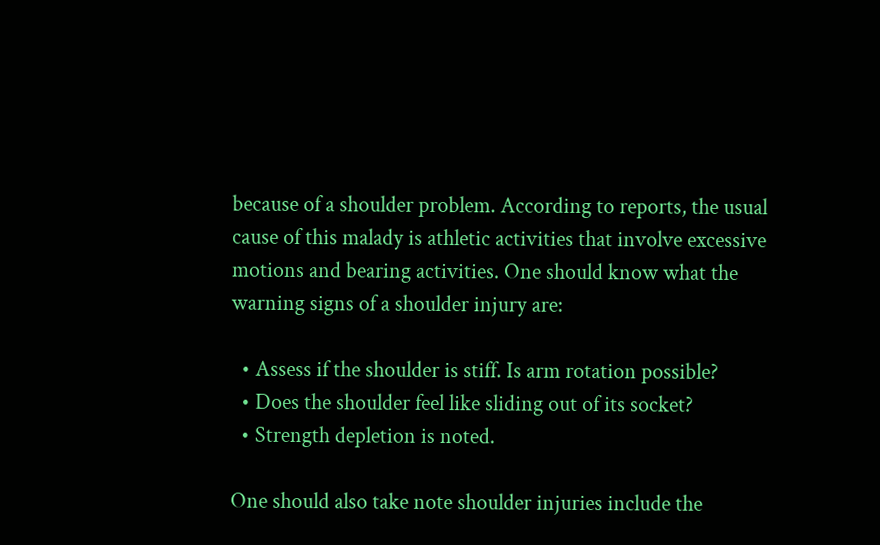because of a shoulder problem. According to reports, the usual cause of this malady is athletic activities that involve excessive motions and bearing activities. One should know what the warning signs of a shoulder injury are:

  • Assess if the shoulder is stiff. Is arm rotation possible?
  • Does the shoulder feel like sliding out of its socket?
  • Strength depletion is noted.

One should also take note shoulder injuries include the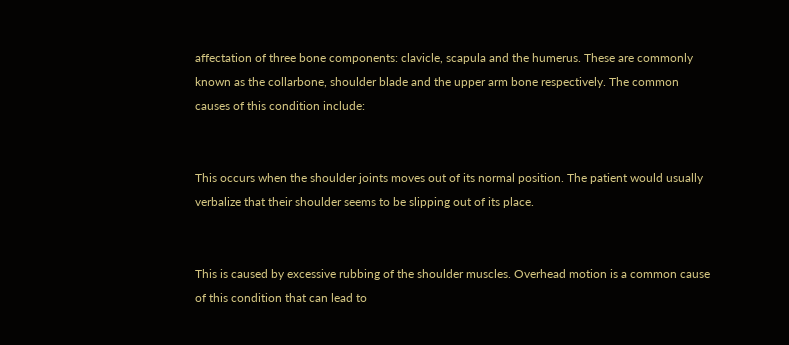affectation of three bone components: clavicle, scapula and the humerus. These are commonly known as the collarbone, shoulder blade and the upper arm bone respectively. The common causes of this condition include:


This occurs when the shoulder joints moves out of its normal position. The patient would usually verbalize that their shoulder seems to be slipping out of its place.


This is caused by excessive rubbing of the shoulder muscles. Overhead motion is a common cause of this condition that can lead to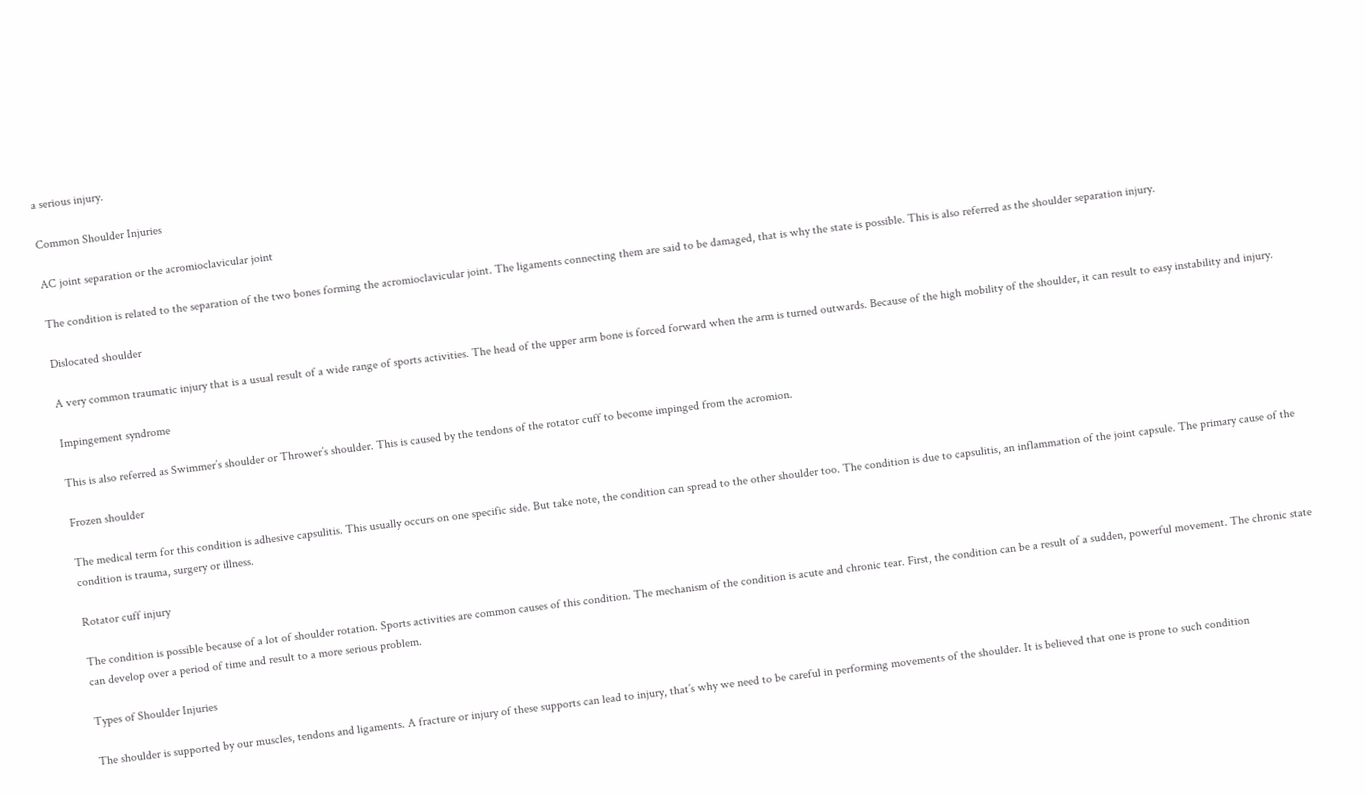a serious injury.

Common Shoulder Injuries

AC joint separation or the acromioclavicular joint

The condition is related to the separation of the two bones forming the acromioclavicular joint. The ligaments connecting them are said to be damaged, that is why the state is possible. This is also referred as the shoulder separation injury.

Dislocated shoulder

A very common traumatic injury that is a usual result of a wide range of sports activities. The head of the upper arm bone is forced forward when the arm is turned outwards. Because of the high mobility of the shoulder, it can result to easy instability and injury.

Impingement syndrome

This is also referred as Swimmer’s shoulder or Thrower’s shoulder. This is caused by the tendons of the rotator cuff to become impinged from the acromion.

Frozen shoulder

The medical term for this condition is adhesive capsulitis. This usually occurs on one specific side. But take note, the condition can spread to the other shoulder too. The condition is due to capsulitis, an inflammation of the joint capsule. The primary cause of the condition is trauma, surgery or illness.

Rotator cuff injury

The condition is possible because of a lot of shoulder rotation. Sports activities are common causes of this condition. The mechanism of the condition is acute and chronic tear. First, the condition can be a result of a sudden, powerful movement. The chronic state can develop over a period of time and result to a more serious problem.

Types of Shoulder Injuries

The shoulder is supported by our muscles, tendons and ligaments. A fracture or injury of these supports can lead to injury, that’s why we need to be careful in performing movements of the shoulder. It is believed that one is prone to such condition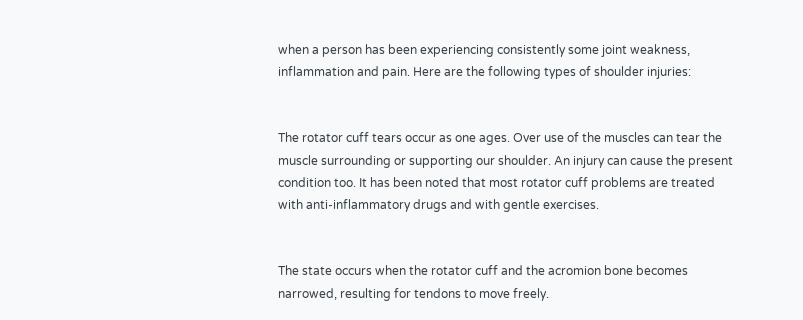when a person has been experiencing consistently some joint weakness, inflammation and pain. Here are the following types of shoulder injuries:


The rotator cuff tears occur as one ages. Over use of the muscles can tear the muscle surrounding or supporting our shoulder. An injury can cause the present condition too. It has been noted that most rotator cuff problems are treated with anti-inflammatory drugs and with gentle exercises.


The state occurs when the rotator cuff and the acromion bone becomes narrowed, resulting for tendons to move freely.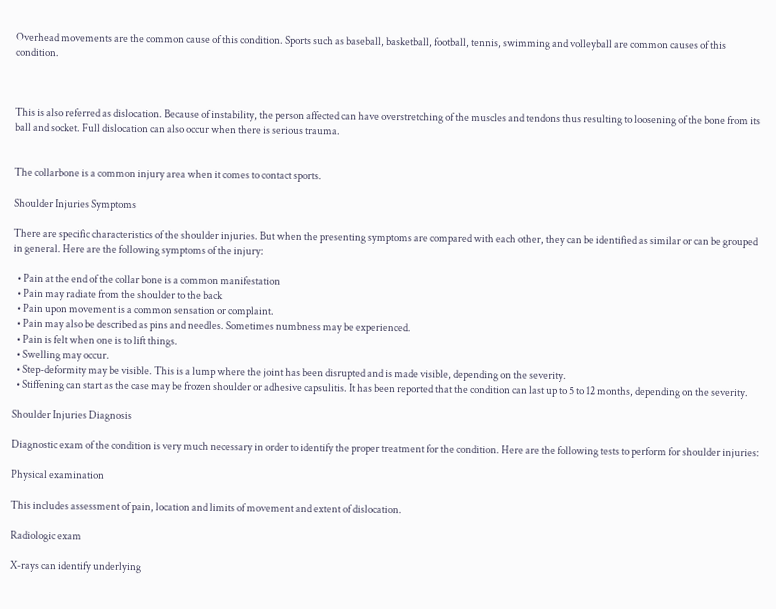Overhead movements are the common cause of this condition. Sports such as baseball, basketball, football, tennis, swimming and volleyball are common causes of this condition.



This is also referred as dislocation. Because of instability, the person affected can have overstretching of the muscles and tendons thus resulting to loosening of the bone from its ball and socket. Full dislocation can also occur when there is serious trauma.


The collarbone is a common injury area when it comes to contact sports.

Shoulder Injuries Symptoms

There are specific characteristics of the shoulder injuries. But when the presenting symptoms are compared with each other, they can be identified as similar or can be grouped in general. Here are the following symptoms of the injury:

  • Pain at the end of the collar bone is a common manifestation
  • Pain may radiate from the shoulder to the back
  • Pain upon movement is a common sensation or complaint.
  • Pain may also be described as pins and needles. Sometimes numbness may be experienced.
  • Pain is felt when one is to lift things.
  • Swelling may occur.
  • Step-deformity may be visible. This is a lump where the joint has been disrupted and is made visible, depending on the severity.
  • Stiffening can start as the case may be frozen shoulder or adhesive capsulitis. It has been reported that the condition can last up to 5 to 12 months, depending on the severity.

Shoulder Injuries Diagnosis

Diagnostic exam of the condition is very much necessary in order to identify the proper treatment for the condition. Here are the following tests to perform for shoulder injuries:

Physical examination

This includes assessment of pain, location and limits of movement and extent of dislocation.

Radiologic exam

X-rays can identify underlying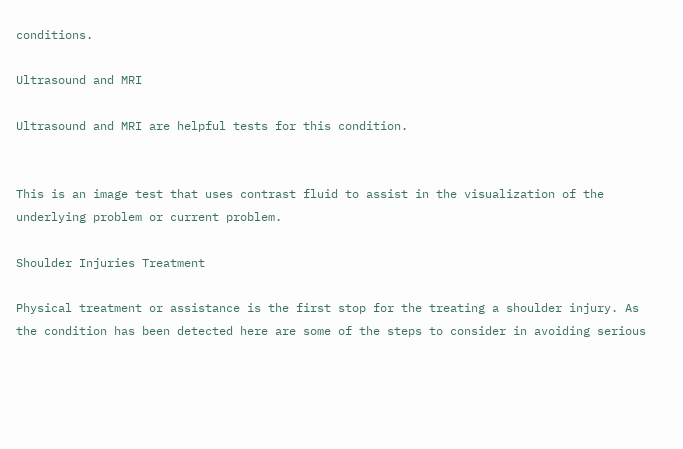conditions.

Ultrasound and MRI

Ultrasound and MRI are helpful tests for this condition.


This is an image test that uses contrast fluid to assist in the visualization of the underlying problem or current problem.

Shoulder Injuries Treatment

Physical treatment or assistance is the first stop for the treating a shoulder injury. As the condition has been detected here are some of the steps to consider in avoiding serious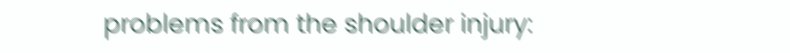problems from the shoulder injury: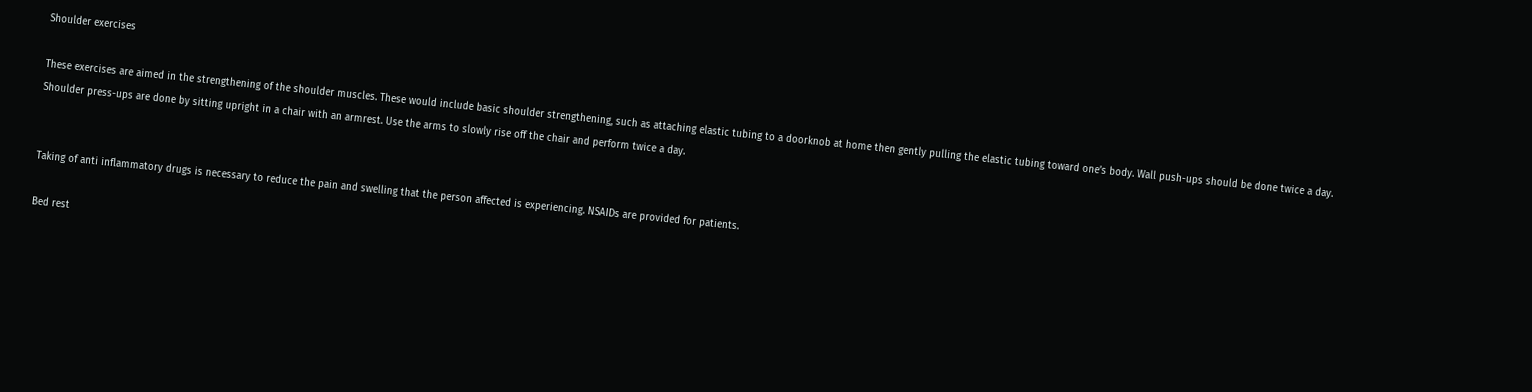Shoulder exercises

These exercises are aimed in the strengthening of the shoulder muscles. These would include basic shoulder strengthening, such as attaching elastic tubing to a doorknob at home then gently pulling the elastic tubing toward one’s body. Wall push-ups should be done twice a day. Shoulder press-ups are done by sitting upright in a chair with an armrest. Use the arms to slowly rise off the chair and perform twice a day.


Taking of anti inflammatory drugs is necessary to reduce the pain and swelling that the person affected is experiencing. NSAIDs are provided for patients.

Bed rest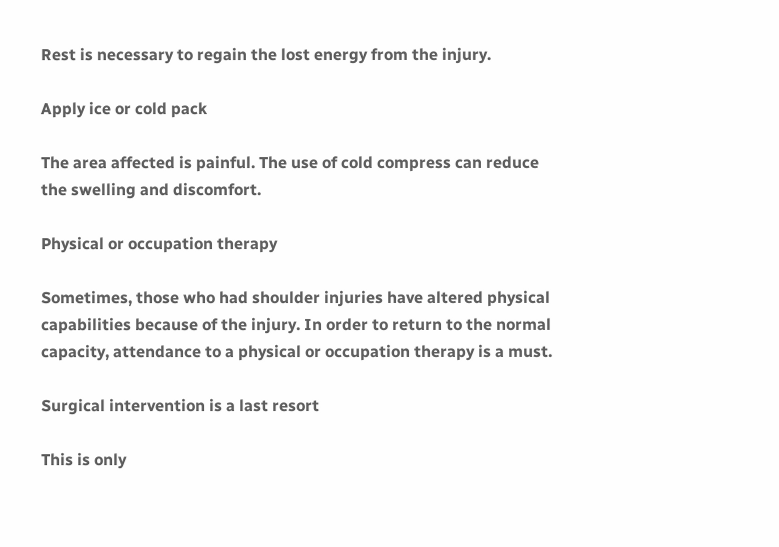Rest is necessary to regain the lost energy from the injury.

Apply ice or cold pack

The area affected is painful. The use of cold compress can reduce the swelling and discomfort.

Physical or occupation therapy

Sometimes, those who had shoulder injuries have altered physical capabilities because of the injury. In order to return to the normal capacity, attendance to a physical or occupation therapy is a must.

Surgical intervention is a last resort

This is only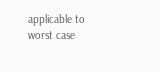applicable to worst case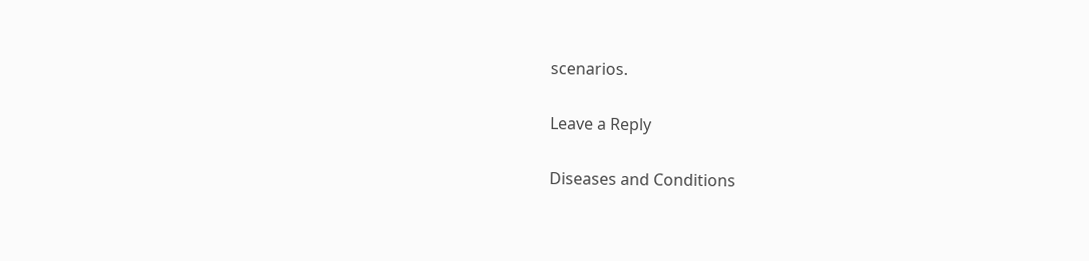scenarios.

Leave a Reply

Diseases and Conditions